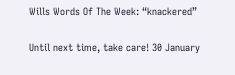Wills Words Of The Week: “knackered”

Until next time, take care! 30 January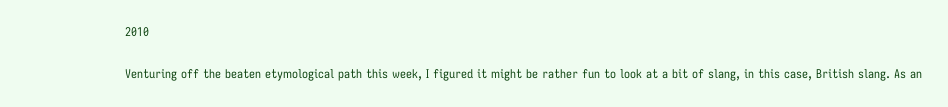2010

Venturing off the beaten etymological path this week, I figured it might be rather fun to look at a bit of slang, in this case, British slang. As an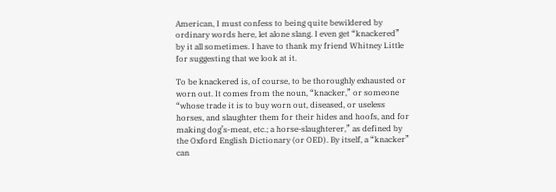American, I must confess to being quite bewildered by ordinary words here, let alone slang. I even get “knackered” by it all sometimes. I have to thank my friend Whitney Little for suggesting that we look at it.

To be knackered is, of course, to be thoroughly exhausted or worn out. It comes from the noun, “knacker,” or someone “whose trade it is to buy worn out, diseased, or useless horses, and slaughter them for their hides and hoofs, and for making dog’s-meat, etc.; a horse-slaughterer,” as defined by the Oxford English Dictionary (or OED). By itself, a “knacker” can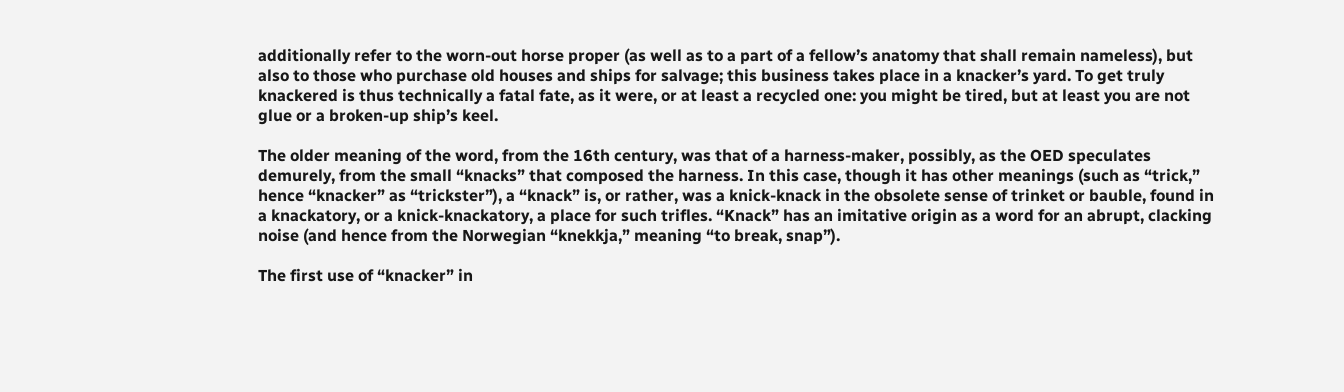additionally refer to the worn-out horse proper (as well as to a part of a fellow’s anatomy that shall remain nameless), but also to those who purchase old houses and ships for salvage; this business takes place in a knacker’s yard. To get truly knackered is thus technically a fatal fate, as it were, or at least a recycled one: you might be tired, but at least you are not glue or a broken-up ship’s keel.

The older meaning of the word, from the 16th century, was that of a harness-maker, possibly, as the OED speculates demurely, from the small “knacks” that composed the harness. In this case, though it has other meanings (such as “trick,” hence “knacker” as “trickster”), a “knack” is, or rather, was a knick-knack in the obsolete sense of trinket or bauble, found in a knackatory, or a knick-knackatory, a place for such trifles. “Knack” has an imitative origin as a word for an abrupt, clacking noise (and hence from the Norwegian “knekkja,” meaning “to break, snap”).

The first use of “knacker” in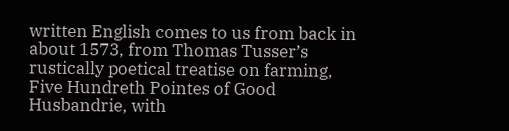written English comes to us from back in about 1573, from Thomas Tusser’s rustically poetical treatise on farming, Five Hundreth Pointes of Good Husbandrie, with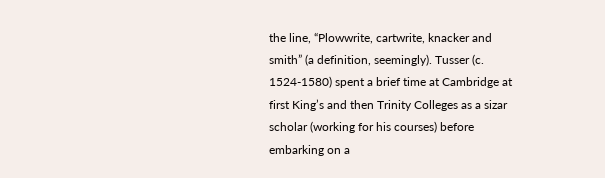the line, “Plowwrite, cartwrite, knacker and smith” (a definition, seemingly). Tusser (c. 1524-1580) spent a brief time at Cambridge at first King’s and then Trinity Colleges as a sizar scholar (working for his courses) before embarking on a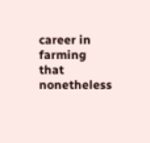career in farming that nonetheless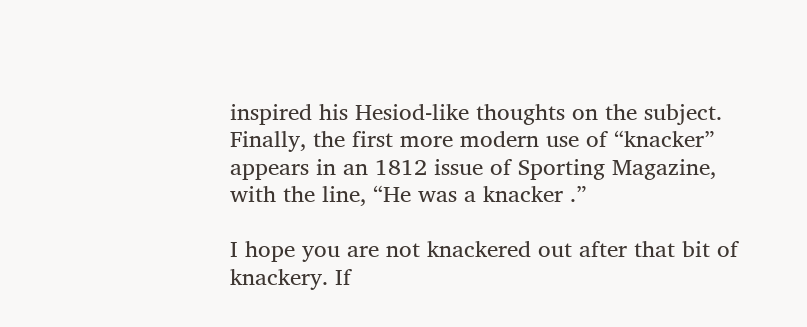inspired his Hesiod-like thoughts on the subject. Finally, the first more modern use of “knacker” appears in an 1812 issue of Sporting Magazine, with the line, “He was a knacker .”

I hope you are not knackered out after that bit of knackery. If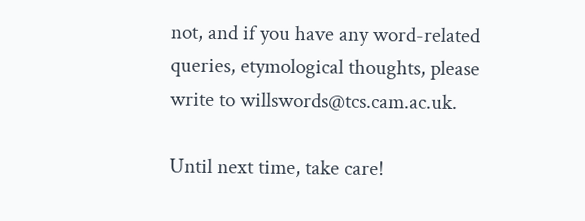not, and if you have any word-related queries, etymological thoughts, please write to willswords@tcs.cam.ac.uk.

Until next time, take care!